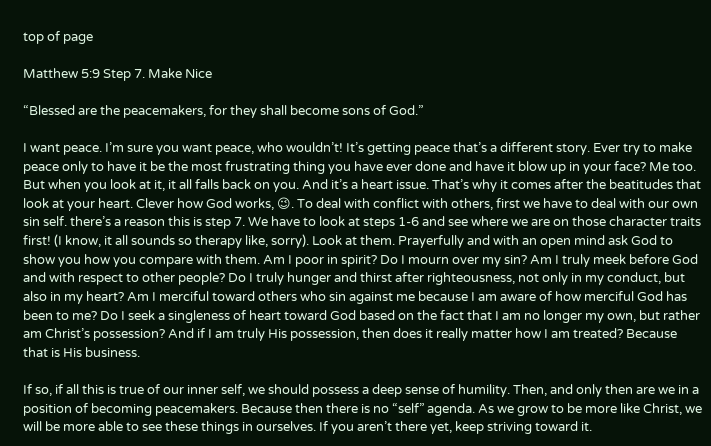top of page

Matthew 5:9 Step 7. Make Nice

“Blessed are the peacemakers, for they shall become sons of God.”

I want peace. I’m sure you want peace, who wouldn’t! It’s getting peace that’s a different story. Ever try to make peace only to have it be the most frustrating thing you have ever done and have it blow up in your face? Me too. But when you look at it, it all falls back on you. And it’s a heart issue. That’s why it comes after the beatitudes that look at your heart. Clever how God works, 😉. To deal with conflict with others, first we have to deal with our own sin self. there’s a reason this is step 7. We have to look at steps 1-6 and see where we are on those character traits first! (I know, it all sounds so therapy like, sorry). Look at them. Prayerfully and with an open mind ask God to show you how you compare with them. Am I poor in spirit? Do I mourn over my sin? Am I truly meek before God and with respect to other people? Do I truly hunger and thirst after righteousness, not only in my conduct, but also in my heart? Am I merciful toward others who sin against me because I am aware of how merciful God has been to me? Do I seek a singleness of heart toward God based on the fact that I am no longer my own, but rather am Christ’s possession? And if I am truly His possession, then does it really matter how I am treated? Because that is His business.

If so, if all this is true of our inner self, we should possess a deep sense of humility. Then, and only then are we in a position of becoming peacemakers. Because then there is no “self” agenda. As we grow to be more like Christ, we will be more able to see these things in ourselves. If you aren’t there yet, keep striving toward it.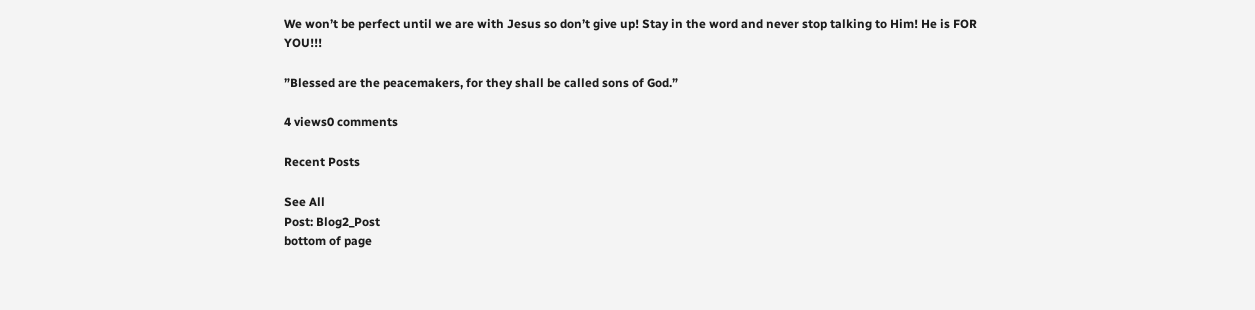We won’t be perfect until we are with Jesus so don’t give up! Stay in the word and never stop talking to Him! He is FOR YOU!!!

”Blessed are the peacemakers, for they shall be called sons of God.”

4 views0 comments

Recent Posts

See All
Post: Blog2_Post
bottom of page